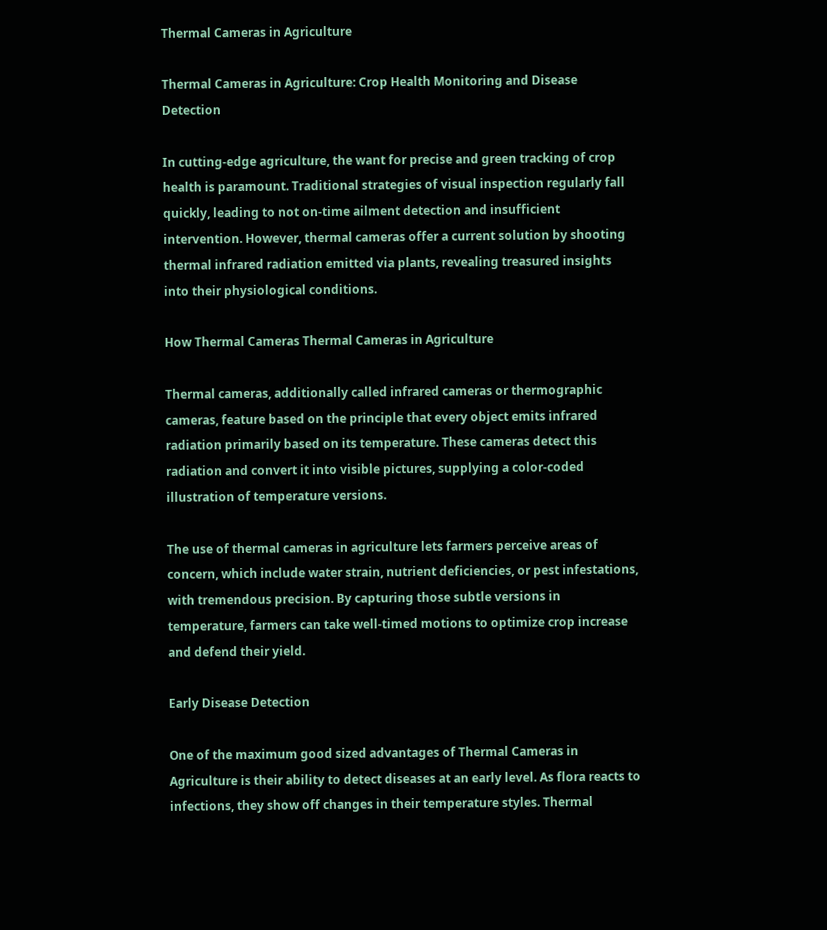Thermal Cameras in Agriculture

Thermal Cameras in Agriculture: Crop Health Monitoring and Disease Detection

In cutting-edge agriculture, the want for precise and green tracking of crop health is paramount. Traditional strategies of visual inspection regularly fall quickly, leading to not on-time ailment detection and insufficient intervention. However, thermal cameras offer a current solution by shooting thermal infrared radiation emitted via plants, revealing treasured insights into their physiological conditions.

How Thermal Cameras Thermal Cameras in Agriculture

Thermal cameras, additionally called infrared cameras or thermographic cameras, feature based on the principle that every object emits infrared radiation primarily based on its temperature. These cameras detect this radiation and convert it into visible pictures, supplying a color-coded illustration of temperature versions.

The use of thermal cameras in agriculture lets farmers perceive areas of concern, which include water strain, nutrient deficiencies, or pest infestations, with tremendous precision. By capturing those subtle versions in temperature, farmers can take well-timed motions to optimize crop increase and defend their yield.

Early Disease Detection

One of the maximum good sized advantages of Thermal Cameras in Agriculture is their ability to detect diseases at an early level. As flora reacts to infections, they show off changes in their temperature styles. Thermal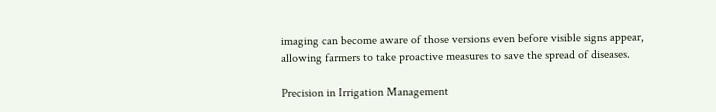imaging can become aware of those versions even before visible signs appear, allowing farmers to take proactive measures to save the spread of diseases.

Precision in Irrigation Management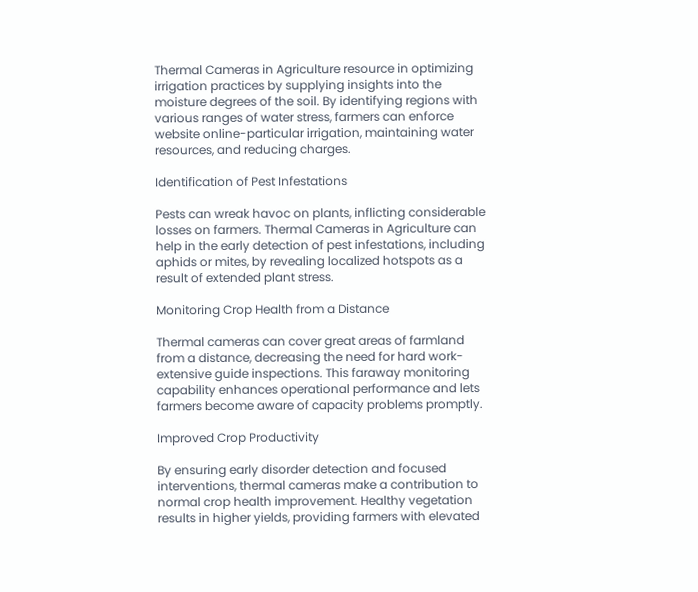Thermal Cameras in Agriculture resource in optimizing irrigation practices by supplying insights into the moisture degrees of the soil. By identifying regions with various ranges of water stress, farmers can enforce website online-particular irrigation, maintaining water resources, and reducing charges.

Identification of Pest Infestations

Pests can wreak havoc on plants, inflicting considerable losses on farmers. Thermal Cameras in Agriculture can help in the early detection of pest infestations, including aphids or mites, by revealing localized hotspots as a result of extended plant stress.

Monitoring Crop Health from a Distance

Thermal cameras can cover great areas of farmland from a distance, decreasing the need for hard work-extensive guide inspections. This faraway monitoring capability enhances operational performance and lets farmers become aware of capacity problems promptly.

Improved Crop Productivity

By ensuring early disorder detection and focused interventions, thermal cameras make a contribution to normal crop health improvement. Healthy vegetation results in higher yields, providing farmers with elevated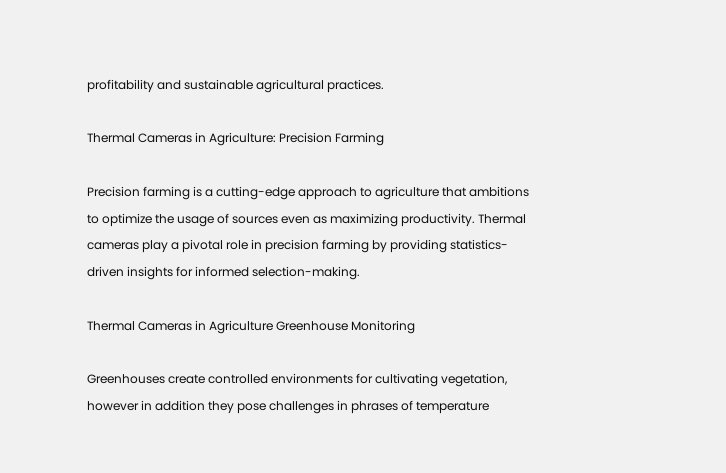profitability and sustainable agricultural practices.

Thermal Cameras in Agriculture: Precision Farming

Precision farming is a cutting-edge approach to agriculture that ambitions to optimize the usage of sources even as maximizing productivity. Thermal cameras play a pivotal role in precision farming by providing statistics-driven insights for informed selection-making.

Thermal Cameras in Agriculture Greenhouse Monitoring

Greenhouses create controlled environments for cultivating vegetation, however in addition they pose challenges in phrases of temperature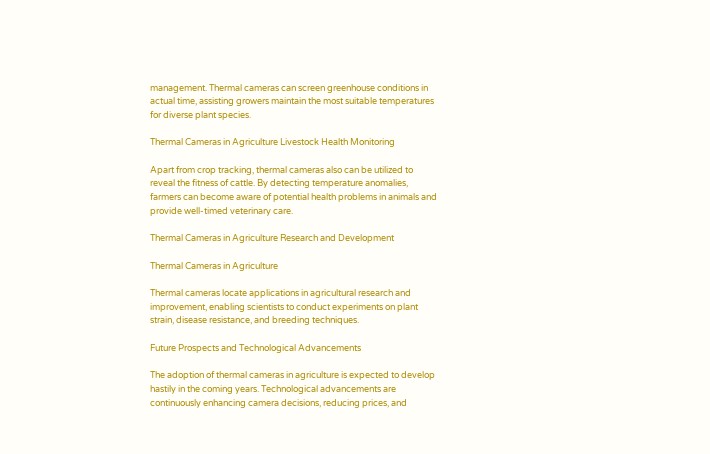management. Thermal cameras can screen greenhouse conditions in actual time, assisting growers maintain the most suitable temperatures for diverse plant species.

Thermal Cameras in Agriculture Livestock Health Monitoring

Apart from crop tracking, thermal cameras also can be utilized to reveal the fitness of cattle. By detecting temperature anomalies, farmers can become aware of potential health problems in animals and provide well-timed veterinary care.

Thermal Cameras in Agriculture Research and Development

Thermal Cameras in Agriculture

Thermal cameras locate applications in agricultural research and improvement, enabling scientists to conduct experiments on plant strain, disease resistance, and breeding techniques.

Future Prospects and Technological Advancements

The adoption of thermal cameras in agriculture is expected to develop hastily in the coming years. Technological advancements are continuously enhancing camera decisions, reducing prices, and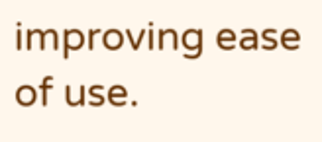improving ease of use.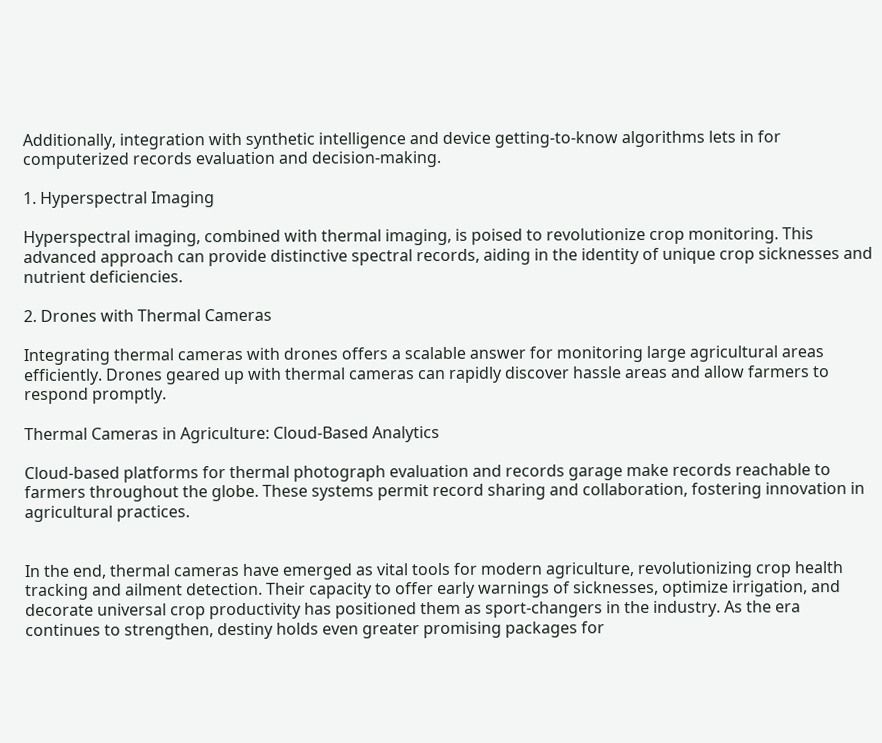Additionally, integration with synthetic intelligence and device getting-to-know algorithms lets in for computerized records evaluation and decision-making.

1. Hyperspectral Imaging

Hyperspectral imaging, combined with thermal imaging, is poised to revolutionize crop monitoring. This advanced approach can provide distinctive spectral records, aiding in the identity of unique crop sicknesses and nutrient deficiencies.

2. Drones with Thermal Cameras

Integrating thermal cameras with drones offers a scalable answer for monitoring large agricultural areas efficiently. Drones geared up with thermal cameras can rapidly discover hassle areas and allow farmers to respond promptly.

Thermal Cameras in Agriculture: Cloud-Based Analytics

Cloud-based platforms for thermal photograph evaluation and records garage make records reachable to farmers throughout the globe. These systems permit record sharing and collaboration, fostering innovation in agricultural practices.


In the end, thermal cameras have emerged as vital tools for modern agriculture, revolutionizing crop health tracking and ailment detection. Their capacity to offer early warnings of sicknesses, optimize irrigation, and decorate universal crop productivity has positioned them as sport-changers in the industry. As the era continues to strengthen, destiny holds even greater promising packages for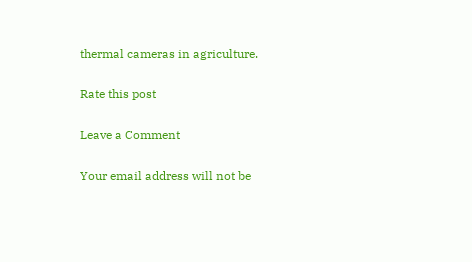thermal cameras in agriculture.

Rate this post

Leave a Comment

Your email address will not be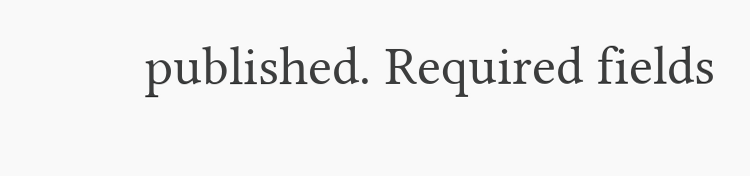published. Required fields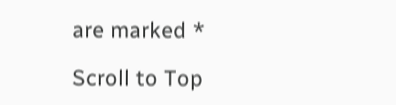are marked *

Scroll to Top